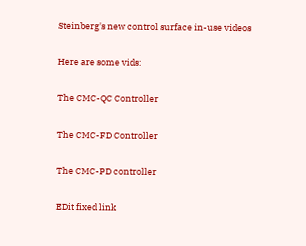Steinberg's new control surface in-use videos

Here are some vids:

The CMC-QC Controller

The CMC-FD Controller

The CMC-PD controller

EDit fixed link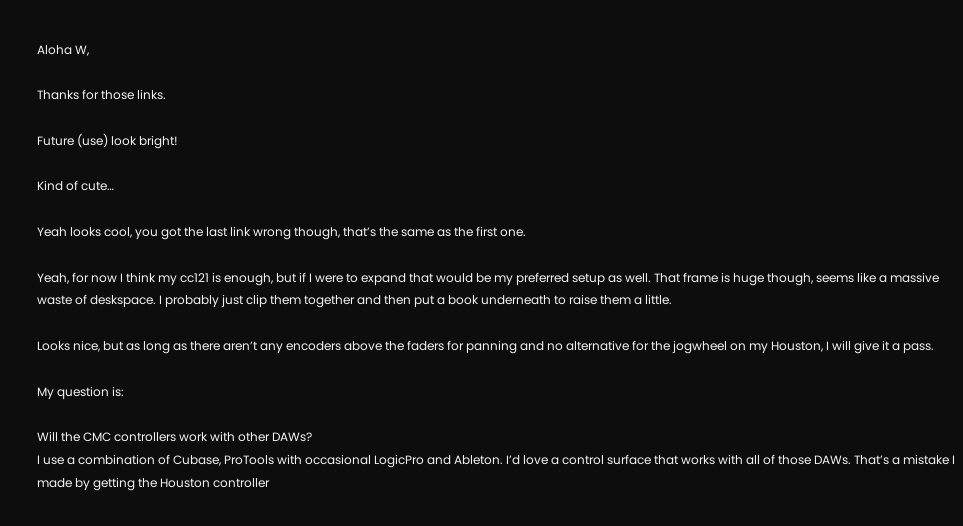Aloha W,

Thanks for those links.

Future (use) look bright!

Kind of cute…

Yeah looks cool, you got the last link wrong though, that’s the same as the first one.

Yeah, for now I think my cc121 is enough, but if I were to expand that would be my preferred setup as well. That frame is huge though, seems like a massive waste of deskspace. I probably just clip them together and then put a book underneath to raise them a little.

Looks nice, but as long as there aren’t any encoders above the faders for panning and no alternative for the jogwheel on my Houston, I will give it a pass.

My question is:

Will the CMC controllers work with other DAWs?
I use a combination of Cubase, ProTools with occasional LogicPro and Ableton. I’d love a control surface that works with all of those DAWs. That’s a mistake I made by getting the Houston controller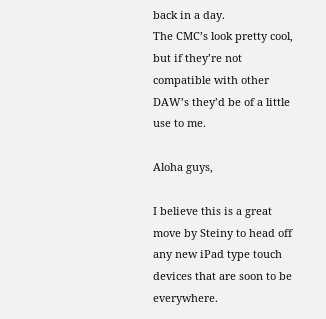back in a day.
The CMC’s look pretty cool, but if they’re not compatible with other DAW’s they’d be of a little use to me.

Aloha guys,

I believe this is a great move by Steiny to head off any new iPad type touch devices that are soon to be everywhere.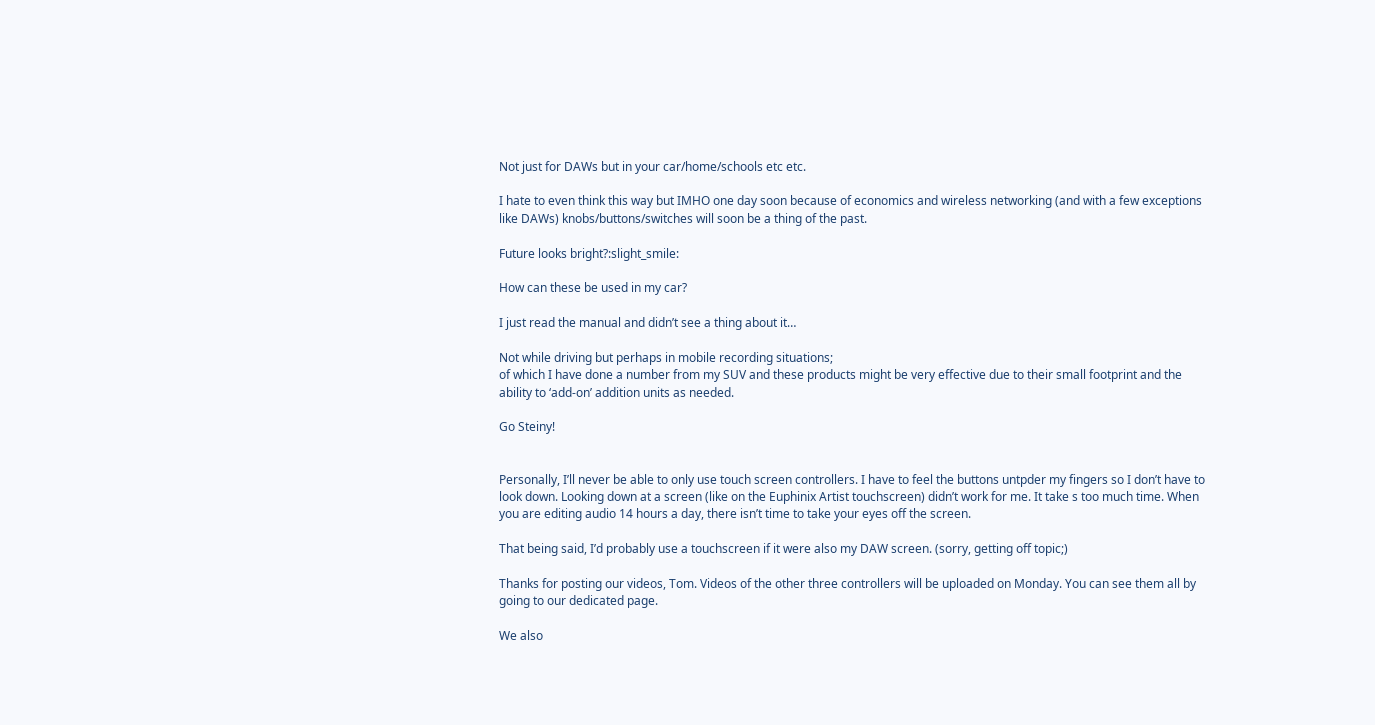Not just for DAWs but in your car/home/schools etc etc.

I hate to even think this way but IMHO one day soon because of economics and wireless networking (and with a few exceptions like DAWs) knobs/buttons/switches will soon be a thing of the past.

Future looks bright?:slight_smile:

How can these be used in my car?

I just read the manual and didn’t see a thing about it…

Not while driving but perhaps in mobile recording situations;
of which I have done a number from my SUV and these products might be very effective due to their small footprint and the ability to ‘add-on’ addition units as needed.

Go Steiny!


Personally, I’ll never be able to only use touch screen controllers. I have to feel the buttons untpder my fingers so I don’t have to look down. Looking down at a screen (like on the Euphinix Artist touchscreen) didn’t work for me. It take s too much time. When you are editing audio 14 hours a day, there isn’t time to take your eyes off the screen.

That being said, I’d probably use a touchscreen if it were also my DAW screen. (sorry, getting off topic;)

Thanks for posting our videos, Tom. Videos of the other three controllers will be uploaded on Monday. You can see them all by going to our dedicated page.

We also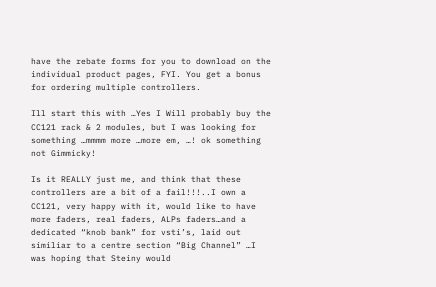have the rebate forms for you to download on the individual product pages, FYI. You get a bonus for ordering multiple controllers.

Ill start this with …Yes I Will probably buy the CC121 rack & 2 modules, but I was looking for something …mmmm more …more em, …! ok something not Gimmicky!

Is it REALLY just me, and think that these controllers are a bit of a fail!!!..I own a CC121, very happy with it, would like to have more faders, real faders, ALPs faders…and a dedicated “knob bank” for vsti’s, laid out similiar to a centre section “Big Channel” …I was hoping that Steiny would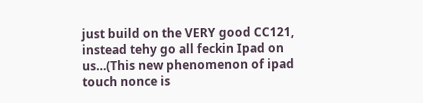just build on the VERY good CC121, instead tehy go all feckin Ipad on us…(This new phenomenon of ipad touch nonce is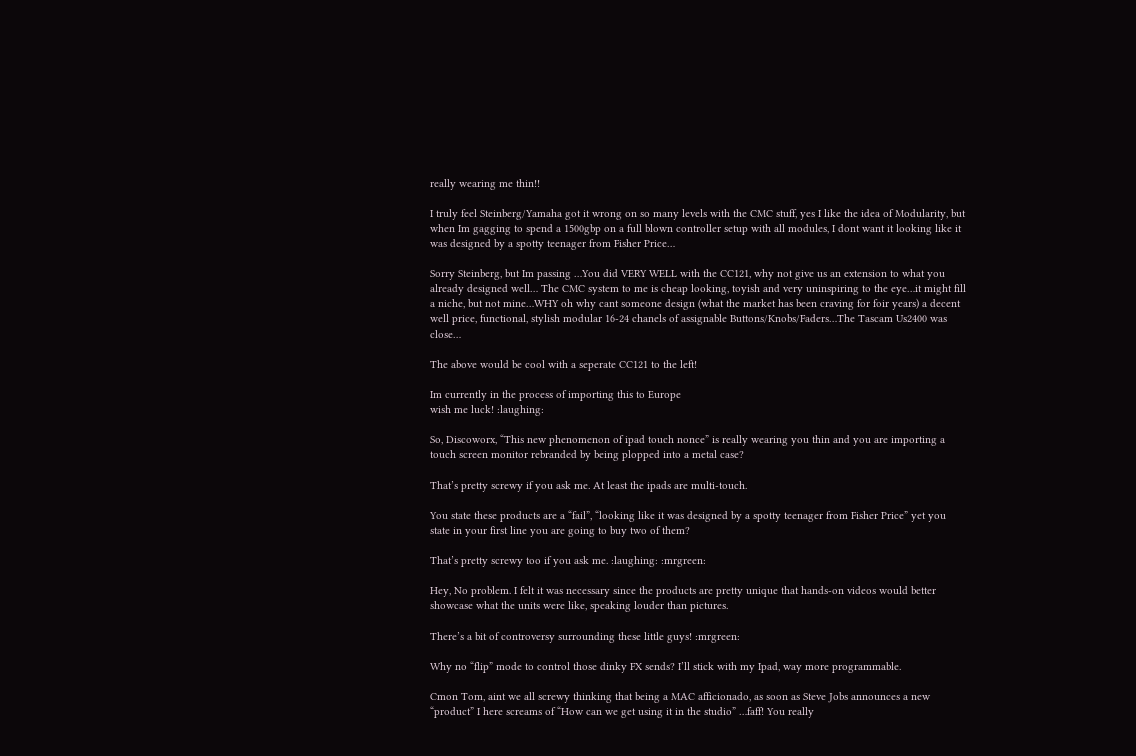really wearing me thin!!

I truly feel Steinberg/Yamaha got it wrong on so many levels with the CMC stuff, yes I like the idea of Modularity, but when Im gagging to spend a 1500gbp on a full blown controller setup with all modules, I dont want it looking like it was designed by a spotty teenager from Fisher Price…

Sorry Steinberg, but Im passing …You did VERY WELL with the CC121, why not give us an extension to what you already designed well… The CMC system to me is cheap looking, toyish and very uninspiring to the eye…it might fill a niche, but not mine…WHY oh why cant someone design (what the market has been craving for foir years) a decent well price, functional, stylish modular 16-24 chanels of assignable Buttons/Knobs/Faders…The Tascam Us2400 was close…

The above would be cool with a seperate CC121 to the left!

Im currently in the process of importing this to Europe
wish me luck! :laughing:

So, Discoworx, “This new phenomenon of ipad touch nonce” is really wearing you thin and you are importing a touch screen monitor rebranded by being plopped into a metal case?

That’s pretty screwy if you ask me. At least the ipads are multi-touch.

You state these products are a “fail”, “looking like it was designed by a spotty teenager from Fisher Price” yet you state in your first line you are going to buy two of them?

That’s pretty screwy too if you ask me. :laughing: :mrgreen:

Hey, No problem. I felt it was necessary since the products are pretty unique that hands-on videos would better showcase what the units were like, speaking louder than pictures.

There’s a bit of controversy surrounding these little guys! :mrgreen:

Why no “flip” mode to control those dinky FX sends? I’ll stick with my Ipad, way more programmable.

Cmon Tom, aint we all screwy thinking that being a MAC afficionado, as soon as Steve Jobs announces a new “product” I here screams of “How can we get using it in the studio” …faff! You really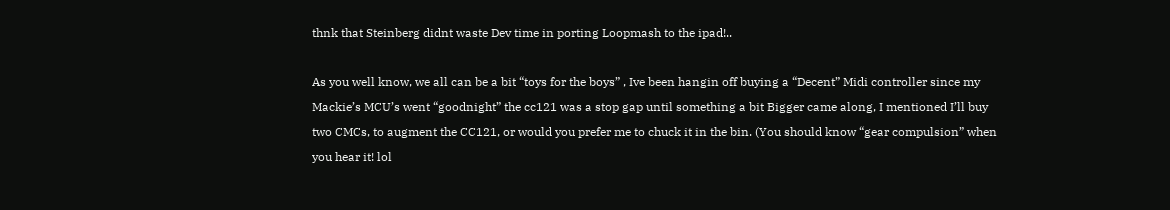thnk that Steinberg didnt waste Dev time in porting Loopmash to the ipad!..

As you well know, we all can be a bit “toys for the boys” , Ive been hangin off buying a “Decent” Midi controller since my Mackie’s MCU’s went “goodnight” the cc121 was a stop gap until something a bit Bigger came along, I mentioned I’ll buy two CMCs, to augment the CC121, or would you prefer me to chuck it in the bin. (You should know “gear compulsion” when you hear it! lol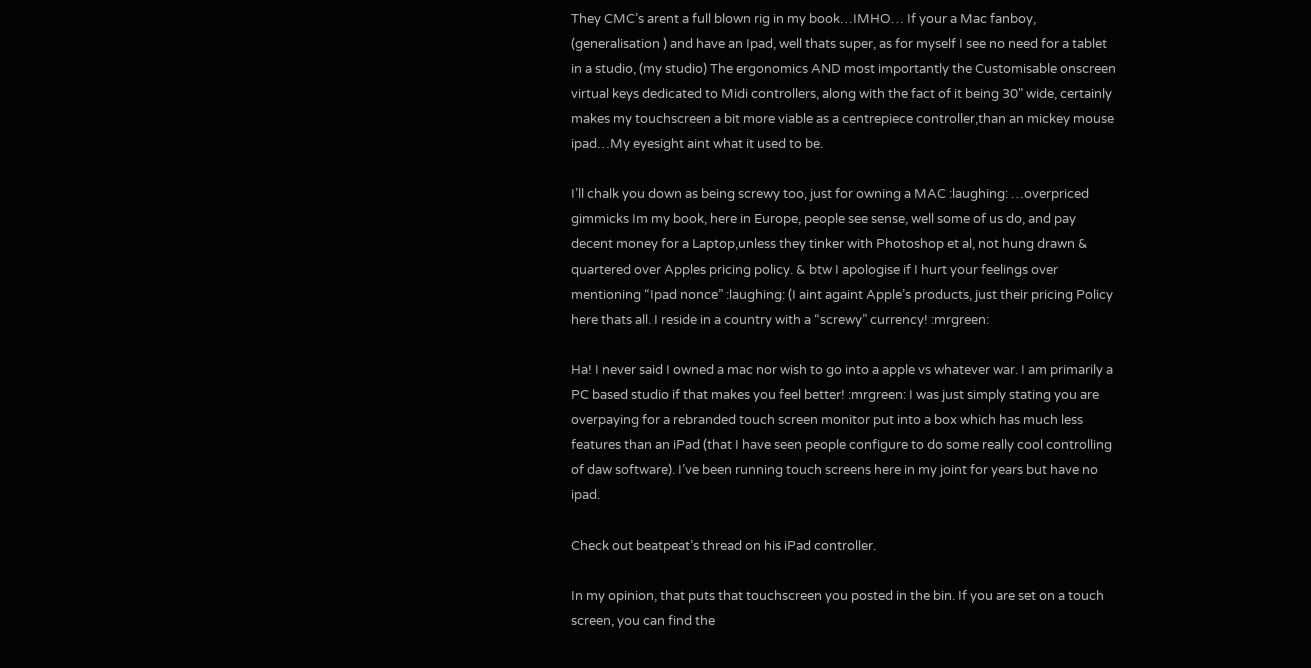They CMC’s arent a full blown rig in my book…IMHO… If your a Mac fanboy, (generalisation ) and have an Ipad, well thats super, as for myself I see no need for a tablet in a studio, (my studio) The ergonomics AND most importantly the Customisable onscreen virtual keys dedicated to Midi controllers, along with the fact of it being 30" wide, certainly makes my touchscreen a bit more viable as a centrepiece controller,than an mickey mouse ipad…My eyesight aint what it used to be.

I’ll chalk you down as being screwy too, just for owning a MAC :laughing: …overpriced gimmicks Im my book, here in Europe, people see sense, well some of us do, and pay decent money for a Laptop,unless they tinker with Photoshop et al, not hung drawn & quartered over Apples pricing policy. & btw I apologise if I hurt your feelings over mentioning “Ipad nonce” :laughing: (I aint againt Apple’s products, just their pricing Policy here thats all. I reside in a country with a “screwy” currency! :mrgreen:

Ha! I never said I owned a mac nor wish to go into a apple vs whatever war. I am primarily a PC based studio if that makes you feel better! :mrgreen: I was just simply stating you are overpaying for a rebranded touch screen monitor put into a box which has much less features than an iPad (that I have seen people configure to do some really cool controlling of daw software). I’ve been running touch screens here in my joint for years but have no ipad.

Check out beatpeat’s thread on his iPad controller.

In my opinion, that puts that touchscreen you posted in the bin. If you are set on a touch screen, you can find the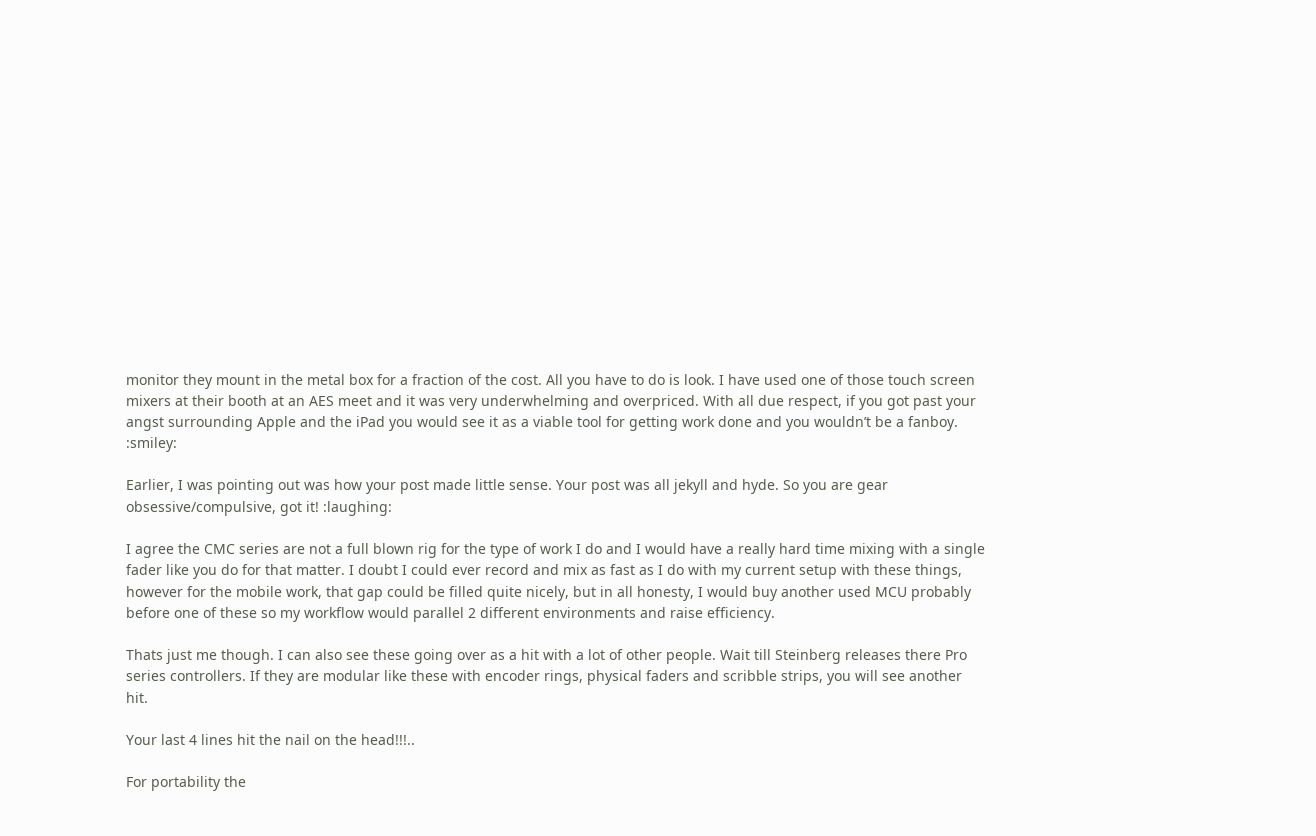monitor they mount in the metal box for a fraction of the cost. All you have to do is look. I have used one of those touch screen mixers at their booth at an AES meet and it was very underwhelming and overpriced. With all due respect, if you got past your angst surrounding Apple and the iPad you would see it as a viable tool for getting work done and you wouldn’t be a fanboy. :smiley:

Earlier, I was pointing out was how your post made little sense. Your post was all jekyll and hyde. So you are gear obsessive/compulsive, got it! :laughing:

I agree the CMC series are not a full blown rig for the type of work I do and I would have a really hard time mixing with a single fader like you do for that matter. I doubt I could ever record and mix as fast as I do with my current setup with these things, however for the mobile work, that gap could be filled quite nicely, but in all honesty, I would buy another used MCU probably before one of these so my workflow would parallel 2 different environments and raise efficiency.

Thats just me though. I can also see these going over as a hit with a lot of other people. Wait till Steinberg releases there Pro series controllers. If they are modular like these with encoder rings, physical faders and scribble strips, you will see another hit.

Your last 4 lines hit the nail on the head!!!..

For portability the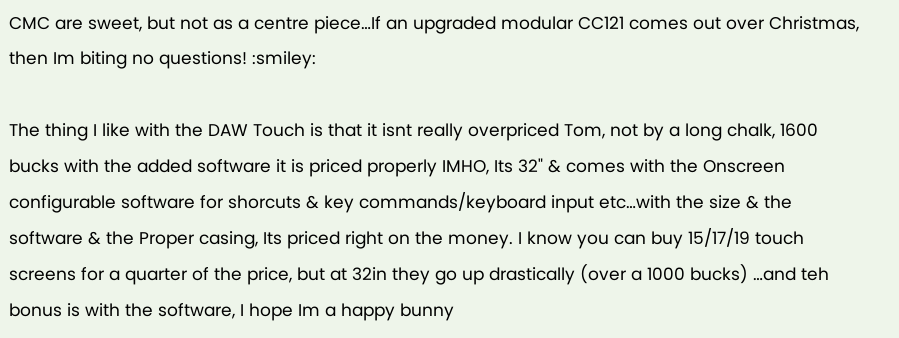CMC are sweet, but not as a centre piece…If an upgraded modular CC121 comes out over Christmas, then Im biting no questions! :smiley:

The thing I like with the DAW Touch is that it isnt really overpriced Tom, not by a long chalk, 1600 bucks with the added software it is priced properly IMHO, Its 32" & comes with the Onscreen configurable software for shorcuts & key commands/keyboard input etc…with the size & the software & the Proper casing, Its priced right on the money. I know you can buy 15/17/19 touch screens for a quarter of the price, but at 32in they go up drastically (over a 1000 bucks) …and teh bonus is with the software, I hope Im a happy bunny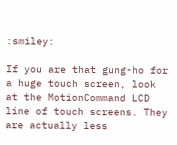:smiley:

If you are that gung-ho for a huge touch screen, look at the MotionCommand LCD line of touch screens. They are actually less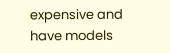expensive and have models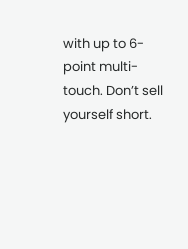with up to 6-point multi-touch. Don’t sell yourself short.